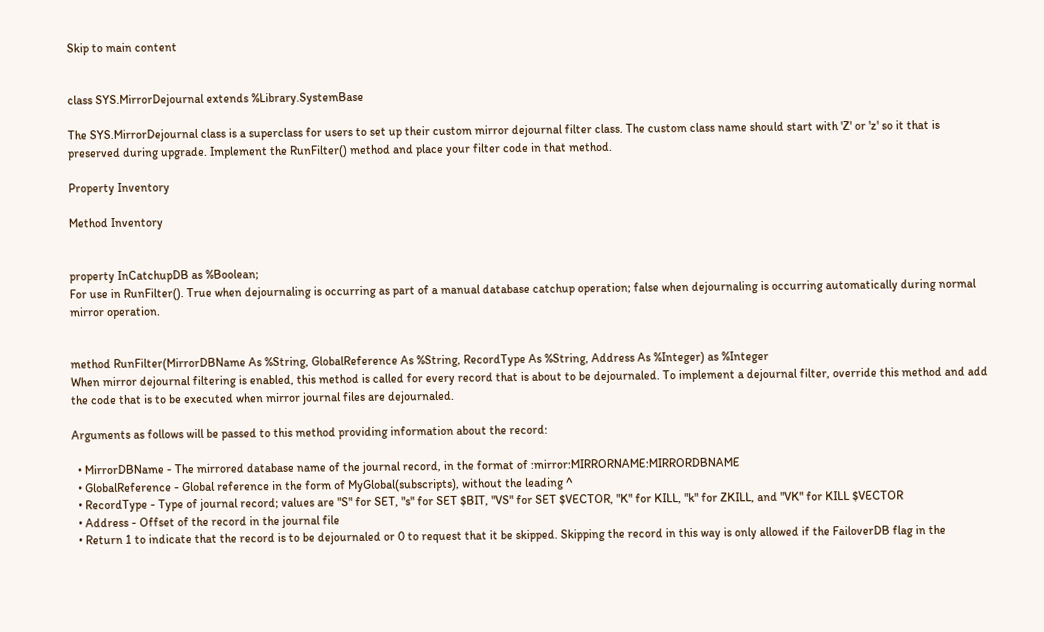Skip to main content


class SYS.MirrorDejournal extends %Library.SystemBase

The SYS.MirrorDejournal class is a superclass for users to set up their custom mirror dejournal filter class. The custom class name should start with 'Z' or 'z' so it that is preserved during upgrade. Implement the RunFilter() method and place your filter code in that method.

Property Inventory

Method Inventory


property InCatchupDB as %Boolean;
For use in RunFilter(). True when dejournaling is occurring as part of a manual database catchup operation; false when dejournaling is occurring automatically during normal mirror operation.


method RunFilter(MirrorDBName As %String, GlobalReference As %String, RecordType As %String, Address As %Integer) as %Integer
When mirror dejournal filtering is enabled, this method is called for every record that is about to be dejournaled. To implement a dejournal filter, override this method and add the code that is to be executed when mirror journal files are dejournaled.

Arguments as follows will be passed to this method providing information about the record:

  • MirrorDBName - The mirrored database name of the journal record, in the format of :mirror:MIRRORNAME:MIRRORDBNAME
  • GlobalReference - Global reference in the form of MyGlobal(subscripts), without the leading ^
  • RecordType - Type of journal record; values are "S" for SET, "s" for SET $BIT, "VS" for SET $VECTOR, "K" for KILL, "k" for ZKILL, and "VK" for KILL $VECTOR
  • Address - Offset of the record in the journal file
  • Return 1 to indicate that the record is to be dejournaled or 0 to request that it be skipped. Skipping the record in this way is only allowed if the FailoverDB flag in the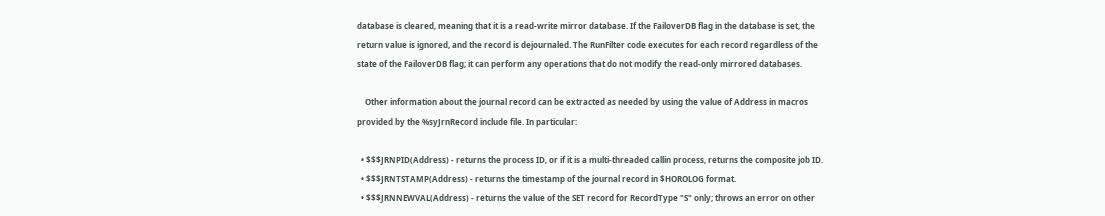database is cleared, meaning that it is a read-write mirror database. If the FailoverDB flag in the database is set, the return value is ignored, and the record is dejournaled. The RunFilter code executes for each record regardless of the state of the FailoverDB flag; it can perform any operations that do not modify the read-only mirrored databases.

    Other information about the journal record can be extracted as needed by using the value of Address in macros provided by the %syJrnRecord include file. In particular:

  • $$$JRNPID(Address) - returns the process ID, or if it is a multi-threaded callin process, returns the composite job ID.
  • $$$JRNTSTAMP(Address) - returns the timestamp of the journal record in $HOROLOG format.
  • $$$JRNNEWVAL(Address) - returns the value of the SET record for RecordType "S" only; throws an error on other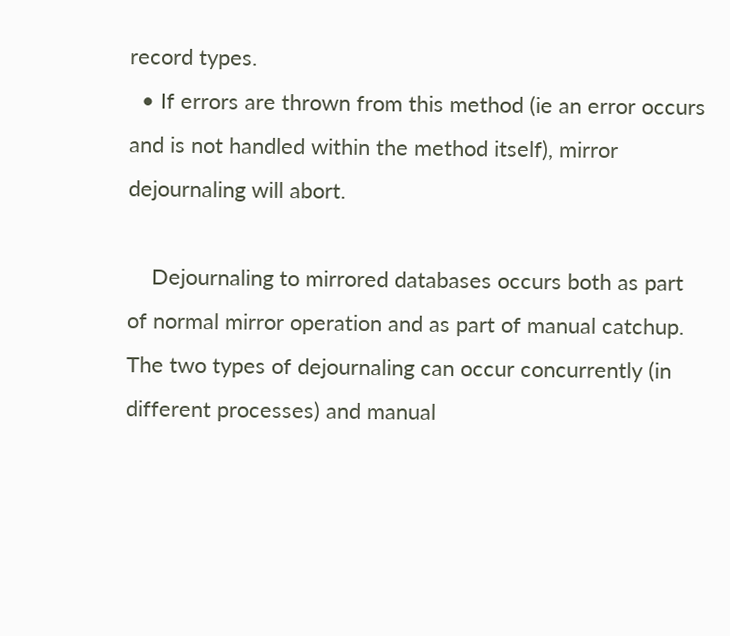record types.
  • If errors are thrown from this method (ie an error occurs and is not handled within the method itself), mirror dejournaling will abort.

    Dejournaling to mirrored databases occurs both as part of normal mirror operation and as part of manual catchup. The two types of dejournaling can occur concurrently (in different processes) and manual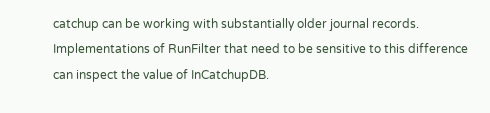catchup can be working with substantially older journal records. Implementations of RunFilter that need to be sensitive to this difference can inspect the value of InCatchupDB.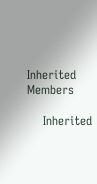Inherited Members

    Inherited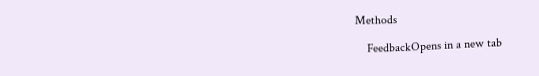Methods

    FeedbackOpens in a new tab